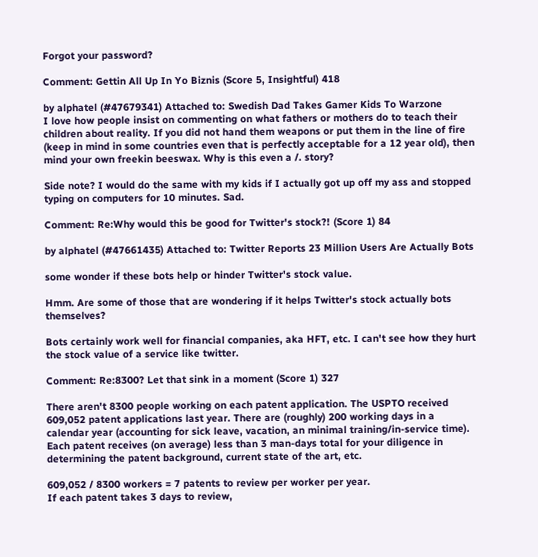Forgot your password?

Comment: Gettin All Up In Yo Biznis (Score 5, Insightful) 418

by alphatel (#47679341) Attached to: Swedish Dad Takes Gamer Kids To Warzone
I love how people insist on commenting on what fathers or mothers do to teach their children about reality. If you did not hand them weapons or put them in the line of fire (keep in mind in some countries even that is perfectly acceptable for a 12 year old), then mind your own freekin beeswax. Why is this even a /. story?

Side note? I would do the same with my kids if I actually got up off my ass and stopped typing on computers for 10 minutes. Sad.

Comment: Re:Why would this be good for Twitter's stock?! (Score 1) 84

by alphatel (#47661435) Attached to: Twitter Reports 23 Million Users Are Actually Bots

some wonder if these bots help or hinder Twitter's stock value.

Hmm. Are some of those that are wondering if it helps Twitter's stock actually bots themselves?

Bots certainly work well for financial companies, aka HFT, etc. I can't see how they hurt the stock value of a service like twitter.

Comment: Re:8300? Let that sink in a moment (Score 1) 327

There aren't 8300 people working on each patent application. The USPTO received 609,052 patent applications last year. There are (roughly) 200 working days in a calendar year (accounting for sick leave, vacation, an minimal training/in-service time). Each patent receives (on average) less than 3 man-days total for your diligence in determining the patent background, current state of the art, etc.

609,052 / 8300 workers = 7 patents to review per worker per year.
If each patent takes 3 days to review,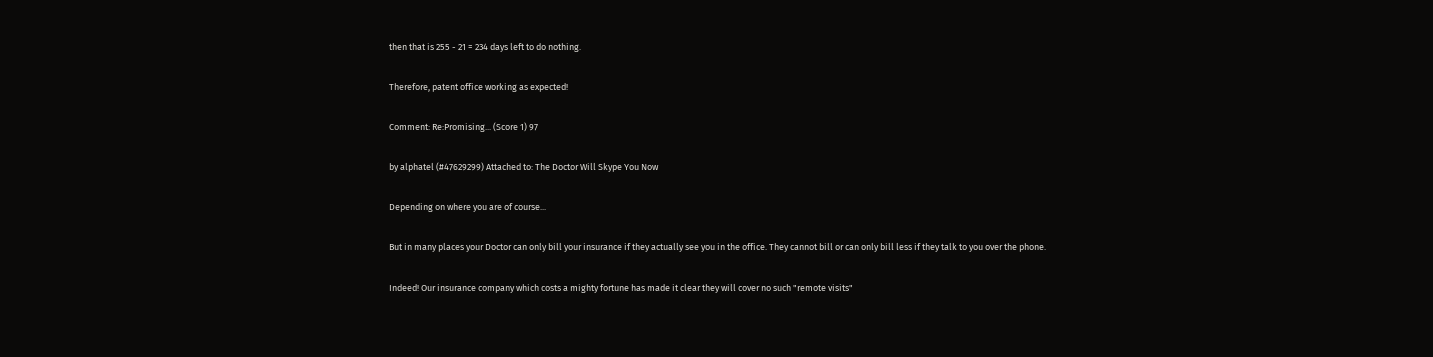then that is 255 - 21 = 234 days left to do nothing.

Therefore, patent office working as expected!

Comment: Re:Promising... (Score 1) 97

by alphatel (#47629299) Attached to: The Doctor Will Skype You Now

Depending on where you are of course...

But in many places your Doctor can only bill your insurance if they actually see you in the office. They cannot bill or can only bill less if they talk to you over the phone.

Indeed! Our insurance company which costs a mighty fortune has made it clear they will cover no such "remote visits"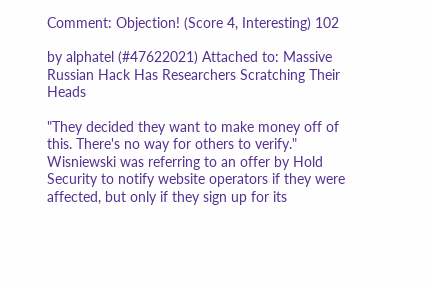Comment: Objection! (Score 4, Interesting) 102

by alphatel (#47622021) Attached to: Massive Russian Hack Has Researchers Scratching Their Heads

"They decided they want to make money off of this. There's no way for others to verify." Wisniewski was referring to an offer by Hold Security to notify website operators if they were affected, but only if they sign up for its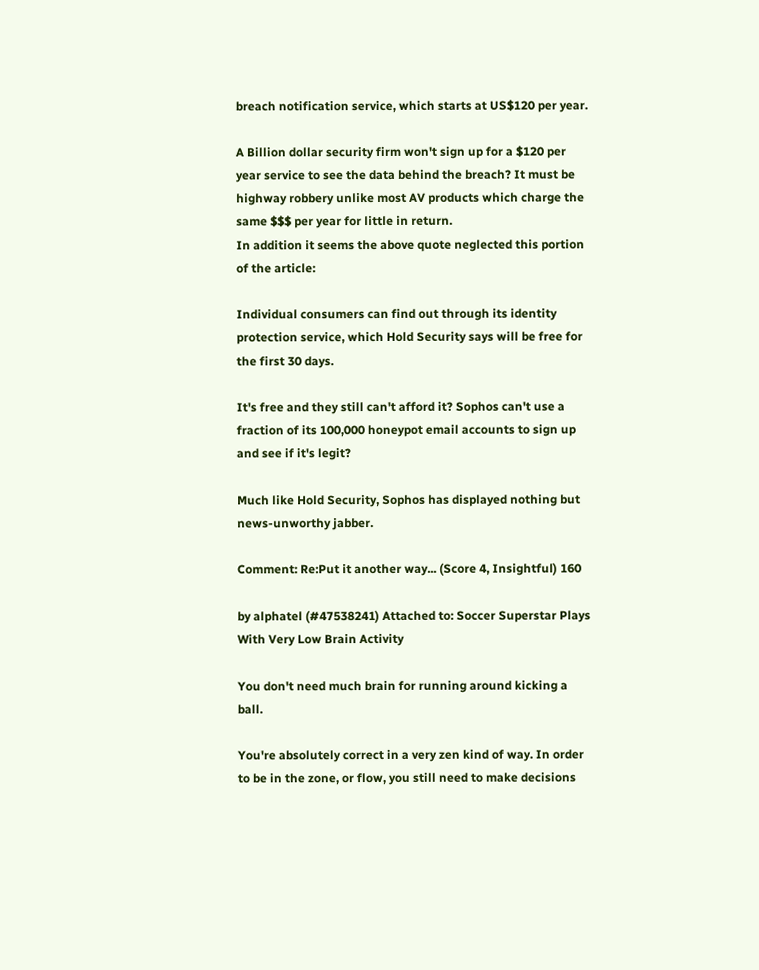breach notification service, which starts at US$120 per year.

A Billion dollar security firm won't sign up for a $120 per year service to see the data behind the breach? It must be highway robbery unlike most AV products which charge the same $$$ per year for little in return.
In addition it seems the above quote neglected this portion of the article:

Individual consumers can find out through its identity protection service, which Hold Security says will be free for the first 30 days.

It's free and they still can't afford it? Sophos can't use a fraction of its 100,000 honeypot email accounts to sign up and see if it's legit?

Much like Hold Security, Sophos has displayed nothing but news-unworthy jabber.

Comment: Re:Put it another way... (Score 4, Insightful) 160

by alphatel (#47538241) Attached to: Soccer Superstar Plays With Very Low Brain Activity

You don't need much brain for running around kicking a ball.

You're absolutely correct in a very zen kind of way. In order to be in the zone, or flow, you still need to make decisions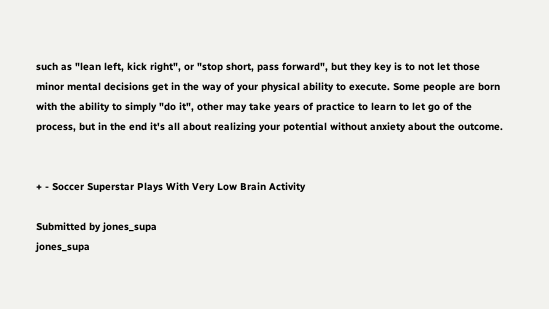such as "lean left, kick right", or "stop short, pass forward", but they key is to not let those minor mental decisions get in the way of your physical ability to execute. Some people are born with the ability to simply "do it", other may take years of practice to learn to let go of the process, but in the end it's all about realizing your potential without anxiety about the outcome.


+ - Soccer Superstar Plays With Very Low Brain Activity

Submitted by jones_supa
jones_supa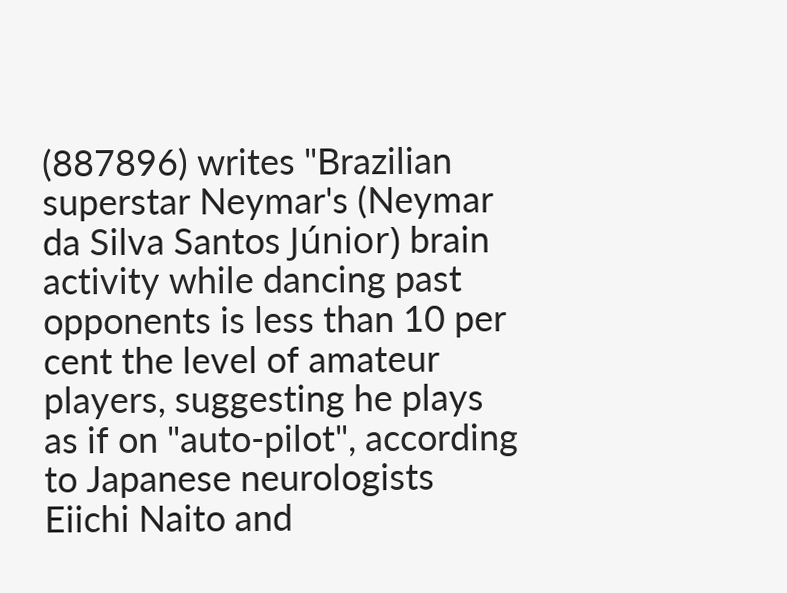(887896) writes "Brazilian superstar Neymar's (Neymar da Silva Santos Júnior) brain activity while dancing past opponents is less than 10 per cent the level of amateur players, suggesting he plays as if on "auto-pilot", according to Japanese neurologists Eiichi Naito and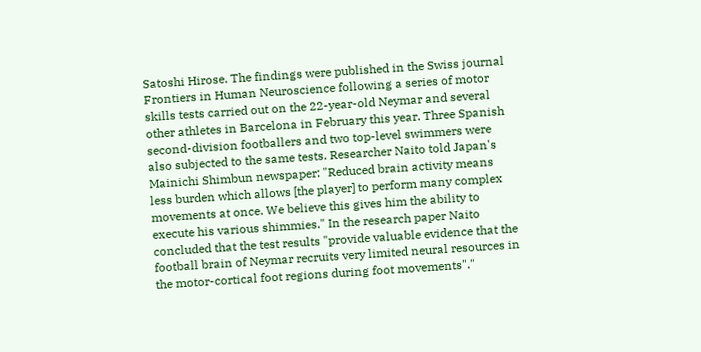Satoshi Hirose. The findings were published in the Swiss journal Frontiers in Human Neuroscience following a series of motor skills tests carried out on the 22-year-old Neymar and several other athletes in Barcelona in February this year. Three Spanish second-division footballers and two top-level swimmers were also subjected to the same tests. Researcher Naito told Japan's Mainichi Shimbun newspaper: "Reduced brain activity means less burden which allows [the player] to perform many complex movements at once. We believe this gives him the ability to execute his various shimmies." In the research paper Naito concluded that the test results "provide valuable evidence that the football brain of Neymar recruits very limited neural resources in the motor-cortical foot regions during foot movements"."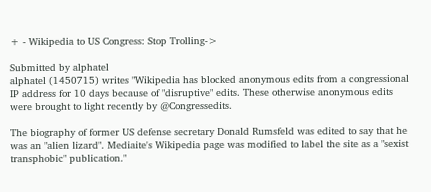+ - Wikipedia to US Congress: Stop Trolling->

Submitted by alphatel
alphatel (1450715) writes "Wikipedia has blocked anonymous edits from a congressional IP address for 10 days because of "disruptive" edits. These otherwise anonymous edits were brought to light recently by @Congressedits.

The biography of former US defense secretary Donald Rumsfeld was edited to say that he was an "alien lizard". Mediaite's Wikipedia page was modified to label the site as a "sexist transphobic" publication."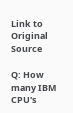Link to Original Source

Q: How many IBM CPU's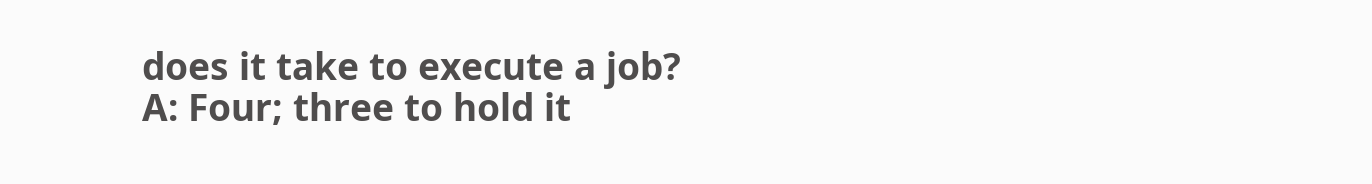does it take to execute a job? A: Four; three to hold it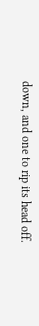down, and one to rip its head off.